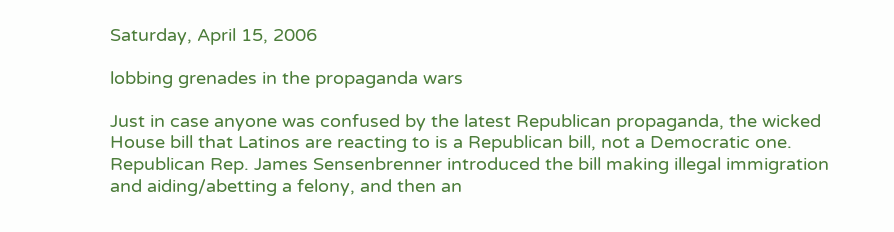Saturday, April 15, 2006

lobbing grenades in the propaganda wars

Just in case anyone was confused by the latest Republican propaganda, the wicked House bill that Latinos are reacting to is a Republican bill, not a Democratic one. Republican Rep. James Sensenbrenner introduced the bill making illegal immigration and aiding/abetting a felony, and then an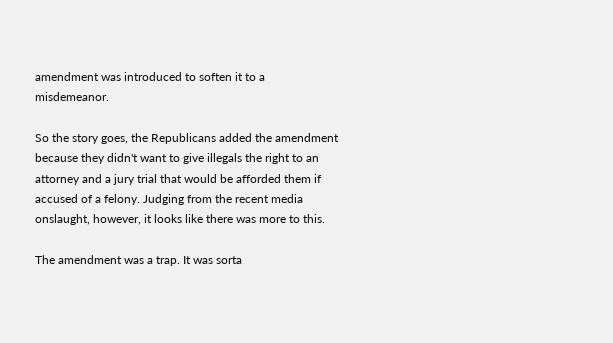amendment was introduced to soften it to a misdemeanor.

So the story goes, the Republicans added the amendment because they didn't want to give illegals the right to an attorney and a jury trial that would be afforded them if accused of a felony. Judging from the recent media onslaught, however, it looks like there was more to this.

The amendment was a trap. It was sorta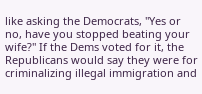like asking the Democrats, "Yes or no, have you stopped beating your wife?" If the Dems voted for it, the Republicans would say they were for criminalizing illegal immigration and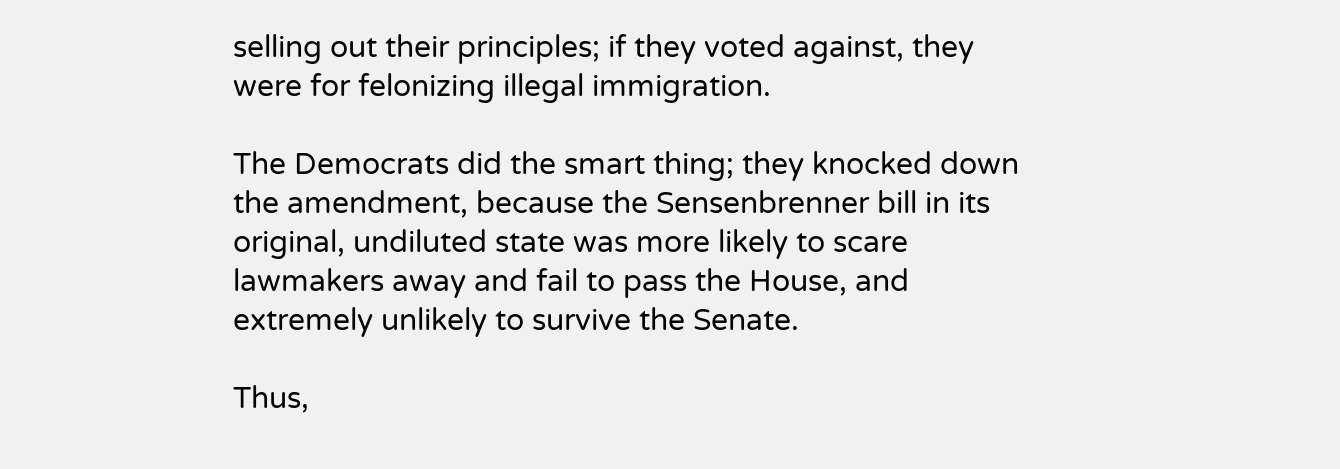selling out their principles; if they voted against, they were for felonizing illegal immigration.

The Democrats did the smart thing; they knocked down the amendment, because the Sensenbrenner bill in its original, undiluted state was more likely to scare lawmakers away and fail to pass the House, and extremely unlikely to survive the Senate.

Thus,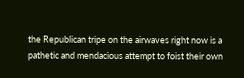the Republican tripe on the airwaves right now is a pathetic and mendacious attempt to foist their own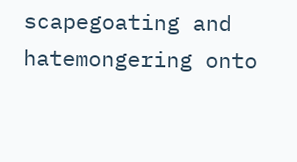scapegoating and hatemongering onto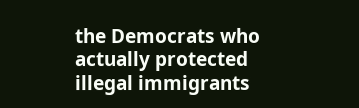the Democrats who actually protected illegal immigrants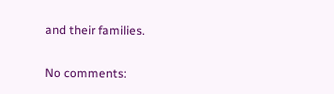and their families.

No comments: